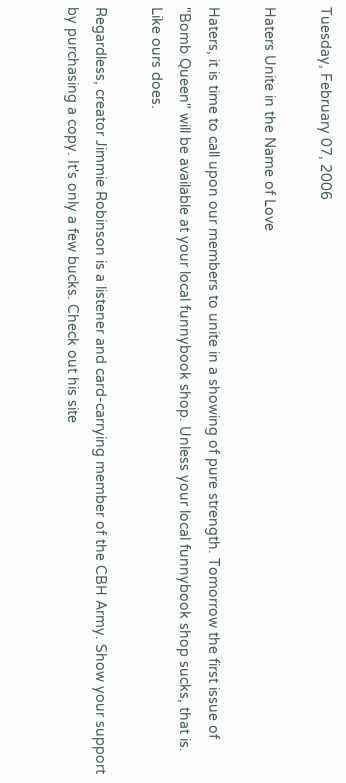Tuesday, February 07, 2006

Haters Unite in the Name of Love

Haters, it is time to call upon our members to unite in a showing of pure strength. Tomorrow the first issue of "Bomb Queen" will be available at your local funnybook shop. Unless your local funnybook shop sucks, that is. Like ours does.

Regardless, creator Jimmie Robinson is a listener and card-carrying member of the CBH Army. Show your support by purchasing a copy. It's only a few bucks. Check out his site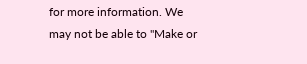for more information. We may not be able to "Make or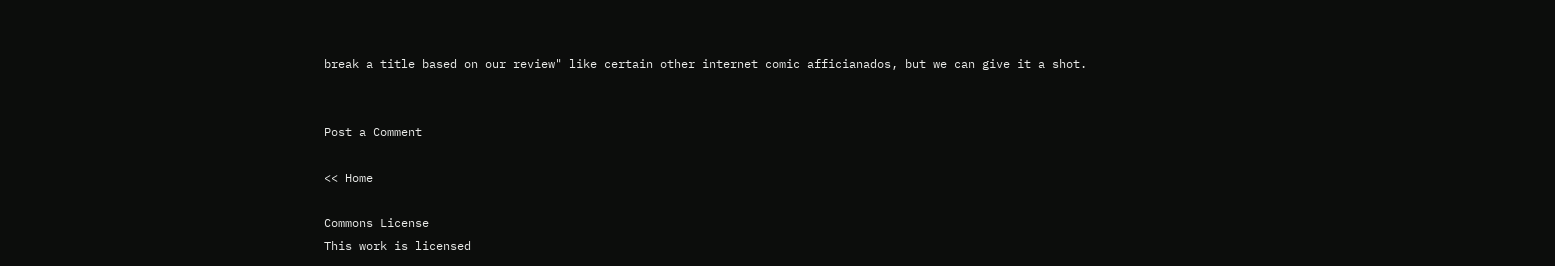break a title based on our review" like certain other internet comic afficianados, but we can give it a shot.


Post a Comment

<< Home

Commons License
This work is licensed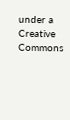under a Creative Commons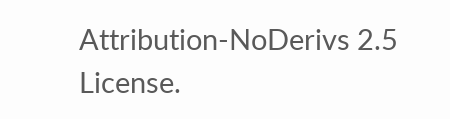Attribution-NoDerivs 2.5 License.